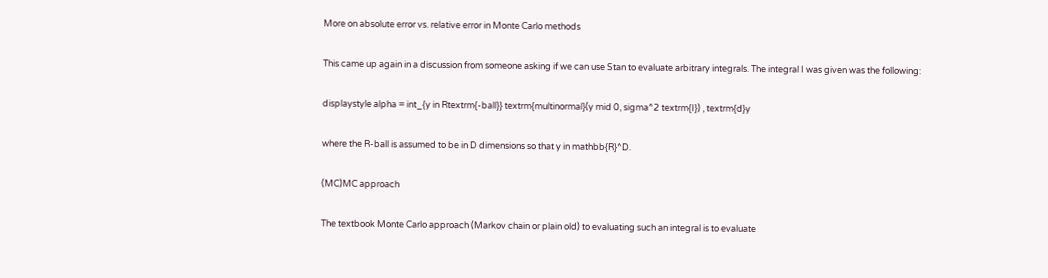More on absolute error vs. relative error in Monte Carlo methods

This came up again in a discussion from someone asking if we can use Stan to evaluate arbitrary integrals. The integral I was given was the following:

displaystyle alpha = int_{y in Rtextrm{-ball}} textrm{multinormal}(y mid 0, sigma^2 textrm{I}) , textrm{d}y

where the R-ball is assumed to be in D dimensions so that y in mathbb{R}^D.

(MC)MC approach

The textbook Monte Carlo approach (Markov chain or plain old) to evaluating such an integral is to evaluate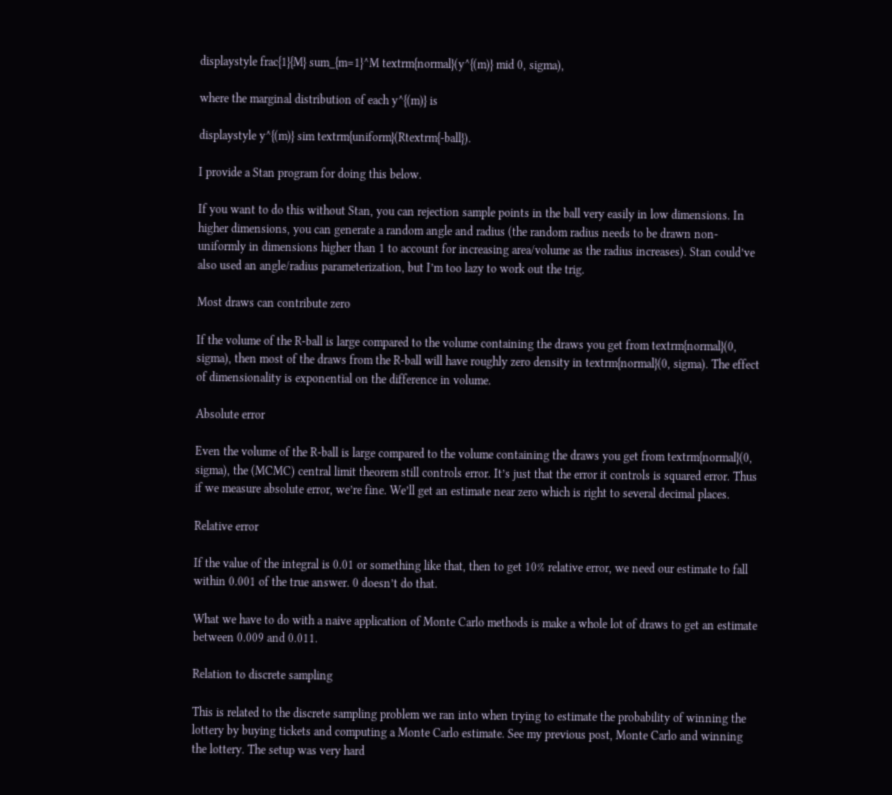displaystyle frac{1}{M} sum_{m=1}^M textrm{normal}(y^{(m)} mid 0, sigma),

where the marginal distribution of each y^{(m)} is

displaystyle y^{(m)} sim textrm{uniform}(Rtextrm{-ball}).

I provide a Stan program for doing this below.

If you want to do this without Stan, you can rejection sample points in the ball very easily in low dimensions. In higher dimensions, you can generate a random angle and radius (the random radius needs to be drawn non-uniformly in dimensions higher than 1 to account for increasing area/volume as the radius increases). Stan could’ve also used an angle/radius parameterization, but I’m too lazy to work out the trig.

Most draws can contribute zero

If the volume of the R-ball is large compared to the volume containing the draws you get from textrm{normal}(0, sigma), then most of the draws from the R-ball will have roughly zero density in textrm{normal}(0, sigma). The effect of dimensionality is exponential on the difference in volume.

Absolute error

Even the volume of the R-ball is large compared to the volume containing the draws you get from textrm{normal}(0, sigma), the (MCMC) central limit theorem still controls error. It’s just that the error it controls is squared error. Thus if we measure absolute error, we’re fine. We’ll get an estimate near zero which is right to several decimal places.

Relative error

If the value of the integral is 0.01 or something like that, then to get 10% relative error, we need our estimate to fall within 0.001 of the true answer. 0 doesn’t do that.

What we have to do with a naive application of Monte Carlo methods is make a whole lot of draws to get an estimate between 0.009 and 0.011.

Relation to discrete sampling

This is related to the discrete sampling problem we ran into when trying to estimate the probability of winning the lottery by buying tickets and computing a Monte Carlo estimate. See my previous post, Monte Carlo and winning the lottery. The setup was very hard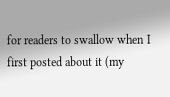for readers to swallow when I first posted about it (my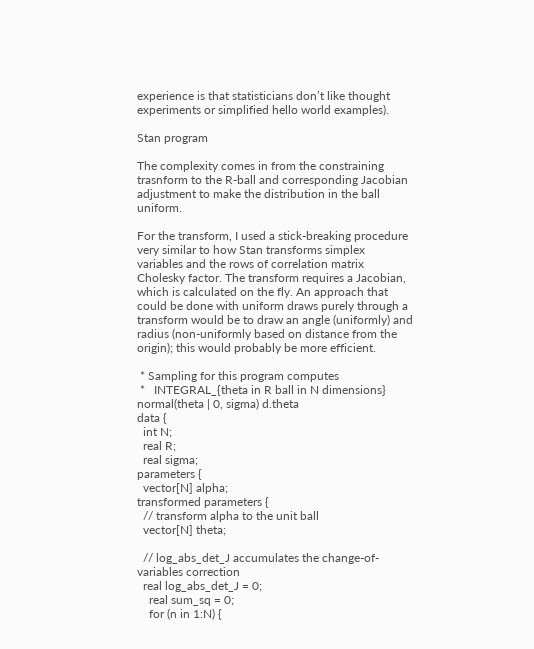experience is that statisticians don’t like thought experiments or simplified hello world examples).

Stan program

The complexity comes in from the constraining trasnform to the R-ball and corresponding Jacobian adjustment to make the distribution in the ball uniform.

For the transform, I used a stick-breaking procedure very similar to how Stan transforms simplex variables and the rows of correlation matrix Cholesky factor. The transform requires a Jacobian, which is calculated on the fly. An approach that could be done with uniform draws purely through a transform would be to draw an angle (uniformly) and radius (non-uniformly based on distance from the origin); this would probably be more efficient.

 * Sampling for this program computes
 *   INTEGRAL_{theta in R ball in N dimensions} normal(theta | 0, sigma) d.theta
data {
  int N;
  real R;
  real sigma;
parameters {
  vector[N] alpha;
transformed parameters {
  // transform alpha to the unit ball
  vector[N] theta;

  // log_abs_det_J accumulates the change-of-variables correction
  real log_abs_det_J = 0;
    real sum_sq = 0;
    for (n in 1:N) {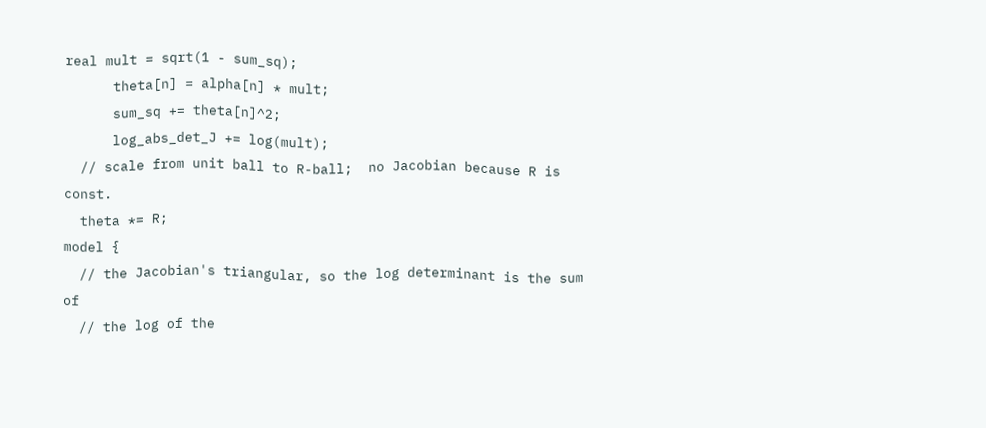real mult = sqrt(1 - sum_sq);
      theta[n] = alpha[n] * mult;
      sum_sq += theta[n]^2;
      log_abs_det_J += log(mult);
  // scale from unit ball to R-ball;  no Jacobian because R is const.
  theta *= R;
model {
  // the Jacobian's triangular, so the log determinant is the sum of
  // the log of the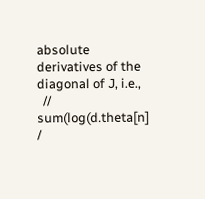absolute derivatives of the diagonal of J, i.e.,
  // sum(log(d.theta[n] /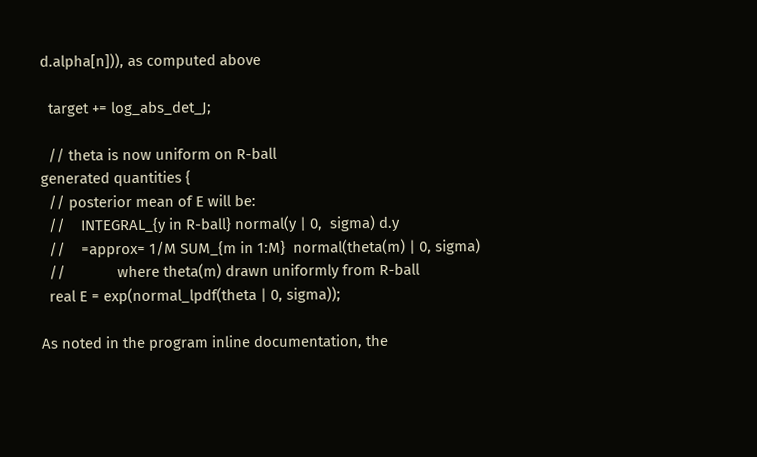d.alpha[n])), as computed above

  target += log_abs_det_J;

  // theta is now uniform on R-ball
generated quantities {
  // posterior mean of E will be:
  //    INTEGRAL_{y in R-ball} normal(y | 0,  sigma) d.y
  //    =approx= 1/M SUM_{m in 1:M}  normal(theta(m) | 0, sigma)
  //             where theta(m) drawn uniformly from R-ball
  real E = exp(normal_lpdf(theta | 0, sigma));

As noted in the program inline documentation, the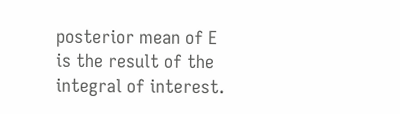posterior mean of E is the result of the integral of interest.